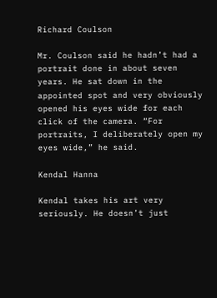Richard Coulson

Mr. Coulson said he hadn’t had a portrait done in about seven years. He sat down in the appointed spot and very obviously opened his eyes wide for each click of the camera. “For portraits, I deliberately open my eyes wide,” he said.

Kendal Hanna

Kendal takes his art very seriously. He doesn’t just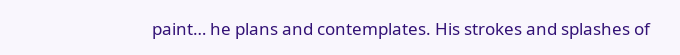paint… he plans and contemplates. His strokes and splashes of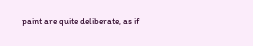paint are quite deliberate, as if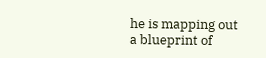he is mapping out a blueprint of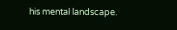his mental landscape.